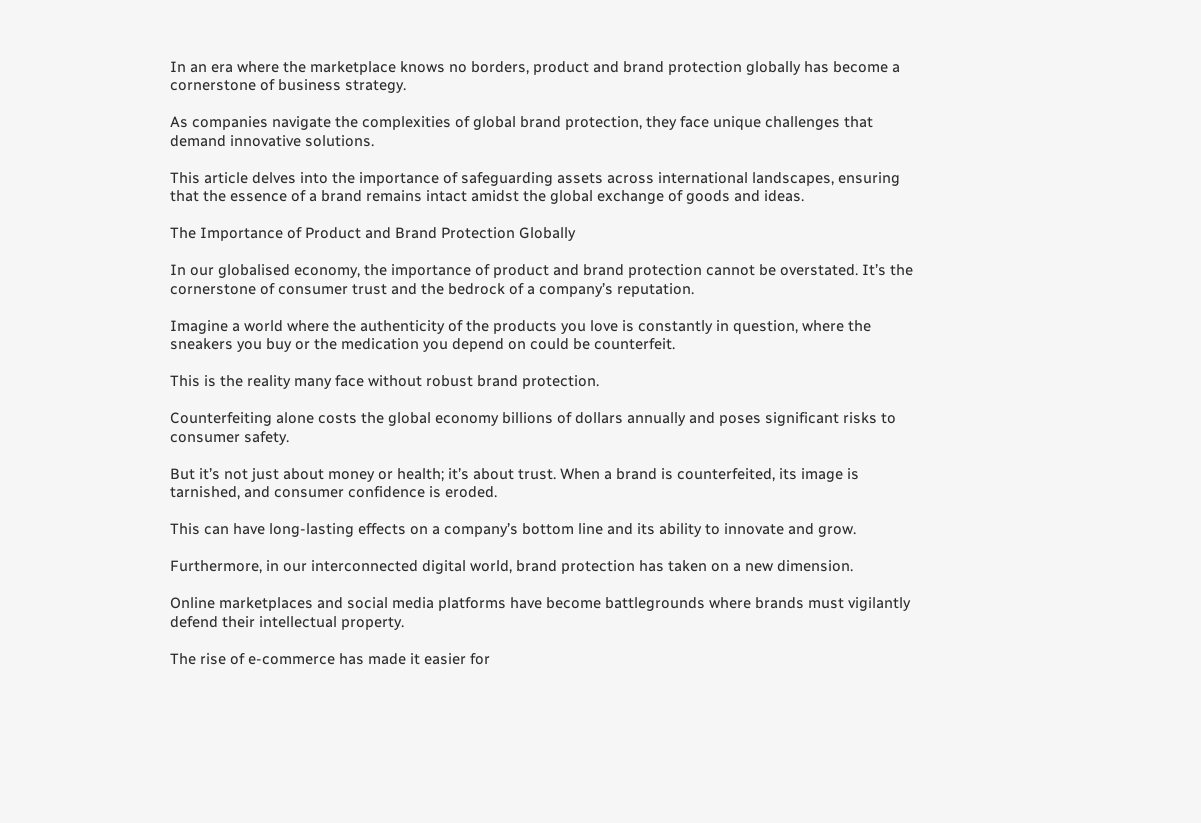In an era where the marketplace knows no borders, product and brand protection globally has become a cornerstone of business strategy.

As companies navigate the complexities of global brand protection, they face unique challenges that demand innovative solutions.

This article delves into the importance of safeguarding assets across international landscapes, ensuring that the essence of a brand remains intact amidst the global exchange of goods and ideas.

The Importance of Product and Brand Protection Globally

In our globalised economy, the importance of product and brand protection cannot be overstated. It’s the cornerstone of consumer trust and the bedrock of a company’s reputation.

Imagine a world where the authenticity of the products you love is constantly in question, where the sneakers you buy or the medication you depend on could be counterfeit.

This is the reality many face without robust brand protection.

Counterfeiting alone costs the global economy billions of dollars annually and poses significant risks to consumer safety.

But it’s not just about money or health; it’s about trust. When a brand is counterfeited, its image is tarnished, and consumer confidence is eroded.

This can have long-lasting effects on a company’s bottom line and its ability to innovate and grow.

Furthermore, in our interconnected digital world, brand protection has taken on a new dimension.

Online marketplaces and social media platforms have become battlegrounds where brands must vigilantly defend their intellectual property.

The rise of e-commerce has made it easier for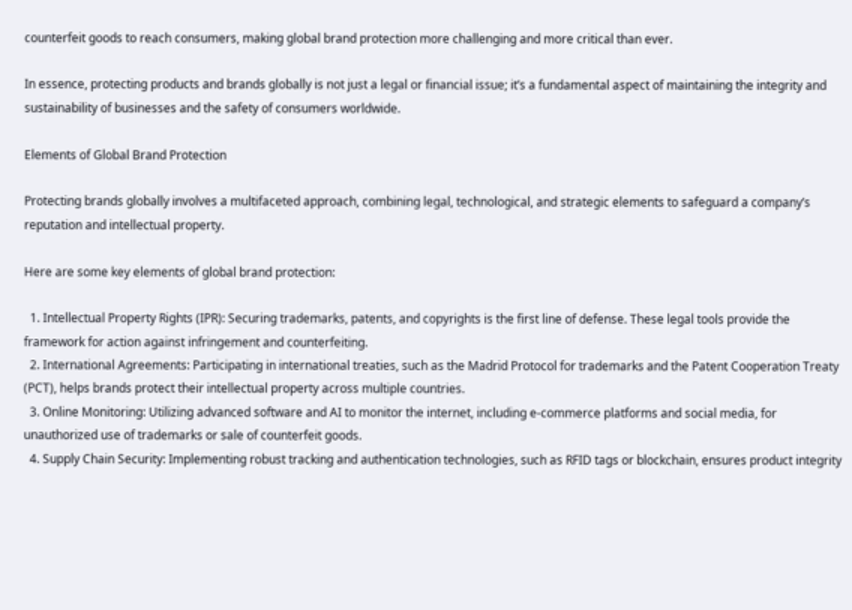counterfeit goods to reach consumers, making global brand protection more challenging and more critical than ever.

In essence, protecting products and brands globally is not just a legal or financial issue; it’s a fundamental aspect of maintaining the integrity and sustainability of businesses and the safety of consumers worldwide.

Elements of Global Brand Protection

Protecting brands globally involves a multifaceted approach, combining legal, technological, and strategic elements to safeguard a company’s reputation and intellectual property.

Here are some key elements of global brand protection:

  1. Intellectual Property Rights (IPR): Securing trademarks, patents, and copyrights is the first line of defense. These legal tools provide the framework for action against infringement and counterfeiting.
  2. International Agreements: Participating in international treaties, such as the Madrid Protocol for trademarks and the Patent Cooperation Treaty (PCT), helps brands protect their intellectual property across multiple countries.
  3. Online Monitoring: Utilizing advanced software and AI to monitor the internet, including e-commerce platforms and social media, for unauthorized use of trademarks or sale of counterfeit goods.
  4. Supply Chain Security: Implementing robust tracking and authentication technologies, such as RFID tags or blockchain, ensures product integrity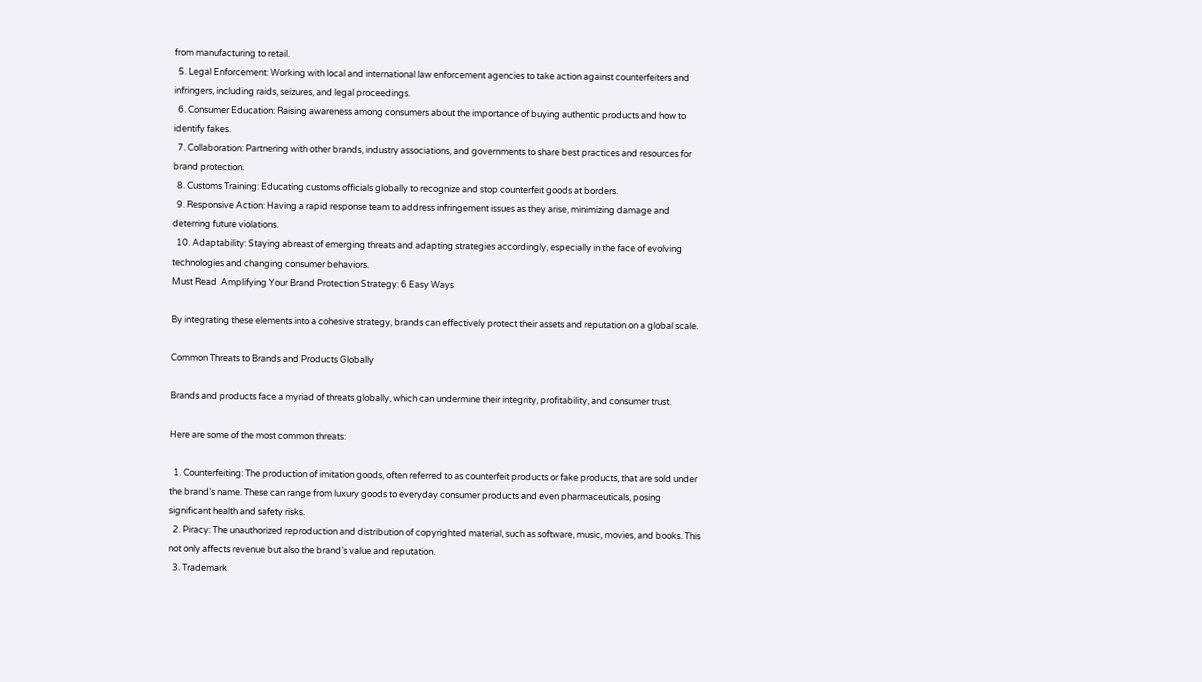from manufacturing to retail.
  5. Legal Enforcement: Working with local and international law enforcement agencies to take action against counterfeiters and infringers, including raids, seizures, and legal proceedings.
  6. Consumer Education: Raising awareness among consumers about the importance of buying authentic products and how to identify fakes.
  7. Collaboration: Partnering with other brands, industry associations, and governments to share best practices and resources for brand protection.
  8. Customs Training: Educating customs officials globally to recognize and stop counterfeit goods at borders.
  9. Responsive Action: Having a rapid response team to address infringement issues as they arise, minimizing damage and deterring future violations.
  10. Adaptability: Staying abreast of emerging threats and adapting strategies accordingly, especially in the face of evolving technologies and changing consumer behaviors.
Must Read  Amplifying Your Brand Protection Strategy: 6 Easy Ways

By integrating these elements into a cohesive strategy, brands can effectively protect their assets and reputation on a global scale.

Common Threats to Brands and Products Globally

Brands and products face a myriad of threats globally, which can undermine their integrity, profitability, and consumer trust.

Here are some of the most common threats:

  1. Counterfeiting: The production of imitation goods, often referred to as counterfeit products or fake products, that are sold under the brand’s name. These can range from luxury goods to everyday consumer products and even pharmaceuticals, posing significant health and safety risks.
  2. Piracy: The unauthorized reproduction and distribution of copyrighted material, such as software, music, movies, and books. This not only affects revenue but also the brand’s value and reputation.
  3. Trademark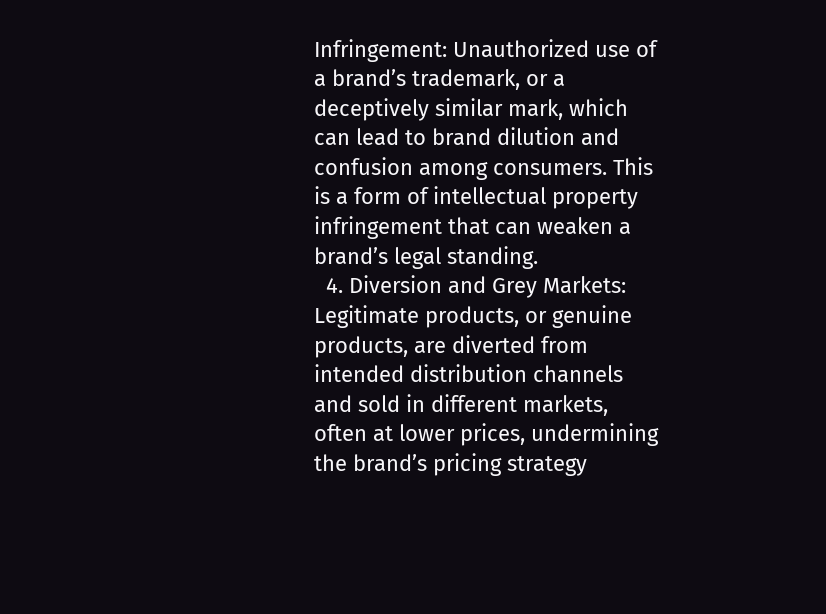Infringement: Unauthorized use of a brand’s trademark, or a deceptively similar mark, which can lead to brand dilution and confusion among consumers. This is a form of intellectual property infringement that can weaken a brand’s legal standing.
  4. Diversion and Grey Markets: Legitimate products, or genuine products, are diverted from intended distribution channels and sold in different markets, often at lower prices, undermining the brand’s pricing strategy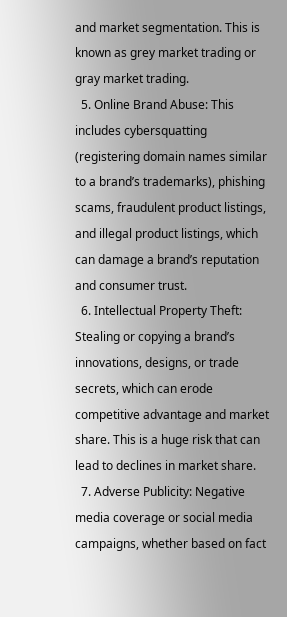and market segmentation. This is known as grey market trading or gray market trading.
  5. Online Brand Abuse: This includes cybersquatting (registering domain names similar to a brand’s trademarks), phishing scams, fraudulent product listings, and illegal product listings, which can damage a brand’s reputation and consumer trust.
  6. Intellectual Property Theft: Stealing or copying a brand’s innovations, designs, or trade secrets, which can erode competitive advantage and market share. This is a huge risk that can lead to declines in market share.
  7. Adverse Publicity: Negative media coverage or social media campaigns, whether based on fact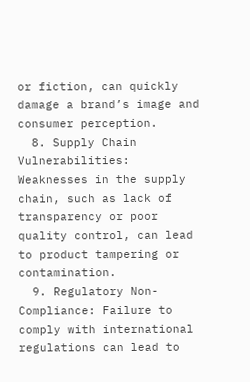or fiction, can quickly damage a brand’s image and consumer perception.
  8. Supply Chain Vulnerabilities: Weaknesses in the supply chain, such as lack of transparency or poor quality control, can lead to product tampering or contamination.
  9. Regulatory Non-Compliance: Failure to comply with international regulations can lead to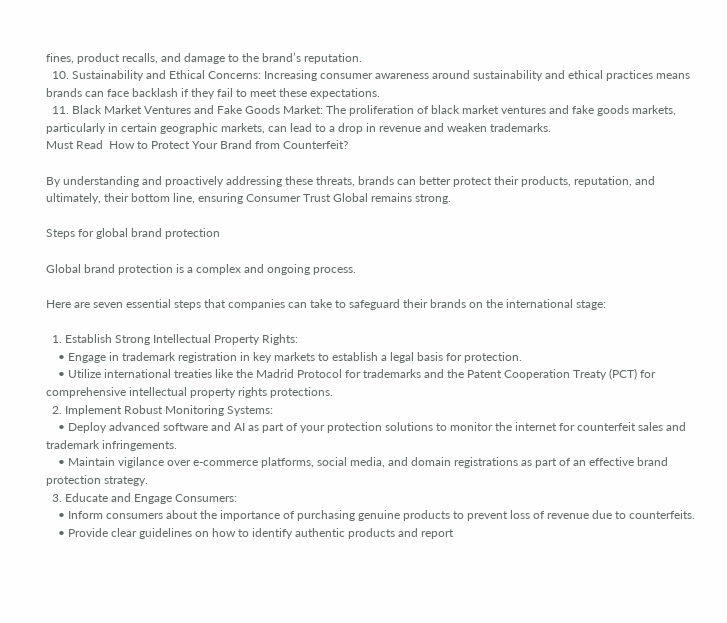fines, product recalls, and damage to the brand’s reputation.
  10. Sustainability and Ethical Concerns: Increasing consumer awareness around sustainability and ethical practices means brands can face backlash if they fail to meet these expectations.
  11. Black Market Ventures and Fake Goods Market: The proliferation of black market ventures and fake goods markets, particularly in certain geographic markets, can lead to a drop in revenue and weaken trademarks.
Must Read  How to Protect Your Brand from Counterfeit?

By understanding and proactively addressing these threats, brands can better protect their products, reputation, and ultimately, their bottom line, ensuring Consumer Trust Global remains strong.

Steps for global brand protection

Global brand protection is a complex and ongoing process.

Here are seven essential steps that companies can take to safeguard their brands on the international stage:

  1. Establish Strong Intellectual Property Rights:
    • Engage in trademark registration in key markets to establish a legal basis for protection.
    • Utilize international treaties like the Madrid Protocol for trademarks and the Patent Cooperation Treaty (PCT) for comprehensive intellectual property rights protections.
  2. Implement Robust Monitoring Systems:
    • Deploy advanced software and AI as part of your protection solutions to monitor the internet for counterfeit sales and trademark infringements.
    • Maintain vigilance over e-commerce platforms, social media, and domain registrations as part of an effective brand protection strategy.
  3. Educate and Engage Consumers:
    • Inform consumers about the importance of purchasing genuine products to prevent loss of revenue due to counterfeits.
    • Provide clear guidelines on how to identify authentic products and report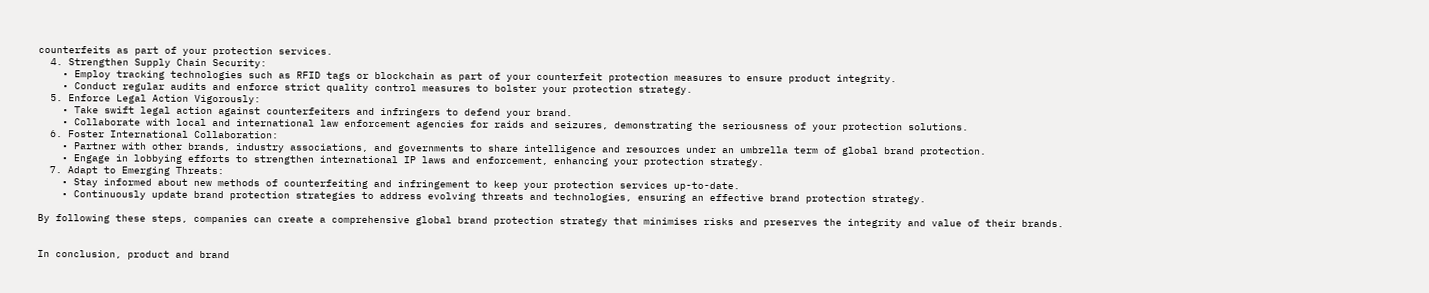counterfeits as part of your protection services.
  4. Strengthen Supply Chain Security:
    • Employ tracking technologies such as RFID tags or blockchain as part of your counterfeit protection measures to ensure product integrity.
    • Conduct regular audits and enforce strict quality control measures to bolster your protection strategy.
  5. Enforce Legal Action Vigorously:
    • Take swift legal action against counterfeiters and infringers to defend your brand.
    • Collaborate with local and international law enforcement agencies for raids and seizures, demonstrating the seriousness of your protection solutions.
  6. Foster International Collaboration:
    • Partner with other brands, industry associations, and governments to share intelligence and resources under an umbrella term of global brand protection.
    • Engage in lobbying efforts to strengthen international IP laws and enforcement, enhancing your protection strategy.
  7. Adapt to Emerging Threats:
    • Stay informed about new methods of counterfeiting and infringement to keep your protection services up-to-date.
    • Continuously update brand protection strategies to address evolving threats and technologies, ensuring an effective brand protection strategy.

By following these steps, companies can create a comprehensive global brand protection strategy that minimises risks and preserves the integrity and value of their brands.


In conclusion, product and brand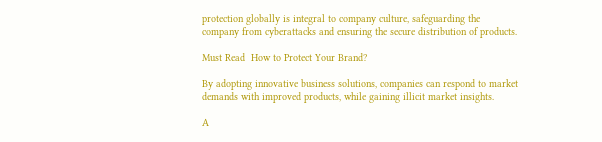protection globally is integral to company culture, safeguarding the company from cyberattacks and ensuring the secure distribution of products.

Must Read  How to Protect Your Brand?

By adopting innovative business solutions, companies can respond to market demands with improved products, while gaining illicit market insights.

A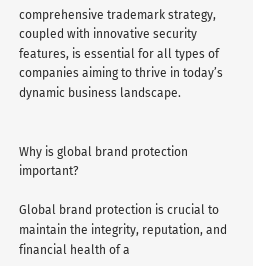comprehensive trademark strategy, coupled with innovative security features, is essential for all types of companies aiming to thrive in today’s dynamic business landscape.


Why is global brand protection important?

Global brand protection is crucial to maintain the integrity, reputation, and financial health of a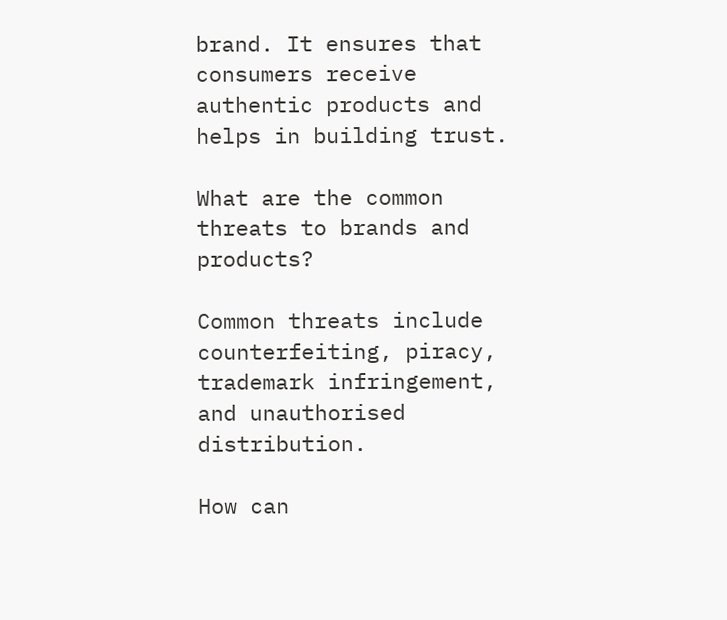brand. It ensures that consumers receive authentic products and helps in building trust.

What are the common threats to brands and products?

Common threats include counterfeiting, piracy, trademark infringement, and unauthorised distribution.

How can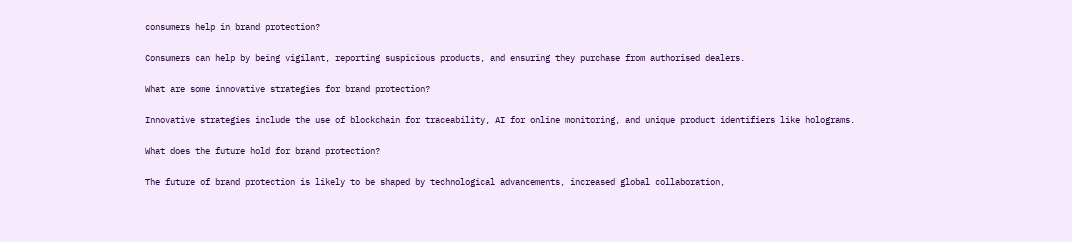consumers help in brand protection?

Consumers can help by being vigilant, reporting suspicious products, and ensuring they purchase from authorised dealers.

What are some innovative strategies for brand protection?

Innovative strategies include the use of blockchain for traceability, AI for online monitoring, and unique product identifiers like holograms.

What does the future hold for brand protection?

The future of brand protection is likely to be shaped by technological advancements, increased global collaboration,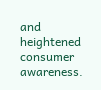and heightened consumer awareness.